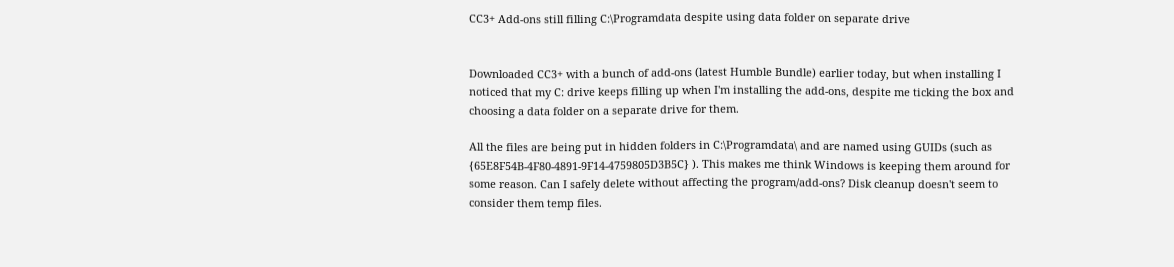CC3+ Add-ons still filling C:\Programdata despite using data folder on separate drive


Downloaded CC3+ with a bunch of add-ons (latest Humble Bundle) earlier today, but when installing I noticed that my C: drive keeps filling up when I'm installing the add-ons, despite me ticking the box and choosing a data folder on a separate drive for them.

All the files are being put in hidden folders in C:\Programdata\ and are named using GUIDs (such as {65E8F54B-4F80-4891-9F14-4759805D3B5C} ). This makes me think Windows is keeping them around for some reason. Can I safely delete without affecting the program/add-ons? Disk cleanup doesn't seem to consider them temp files.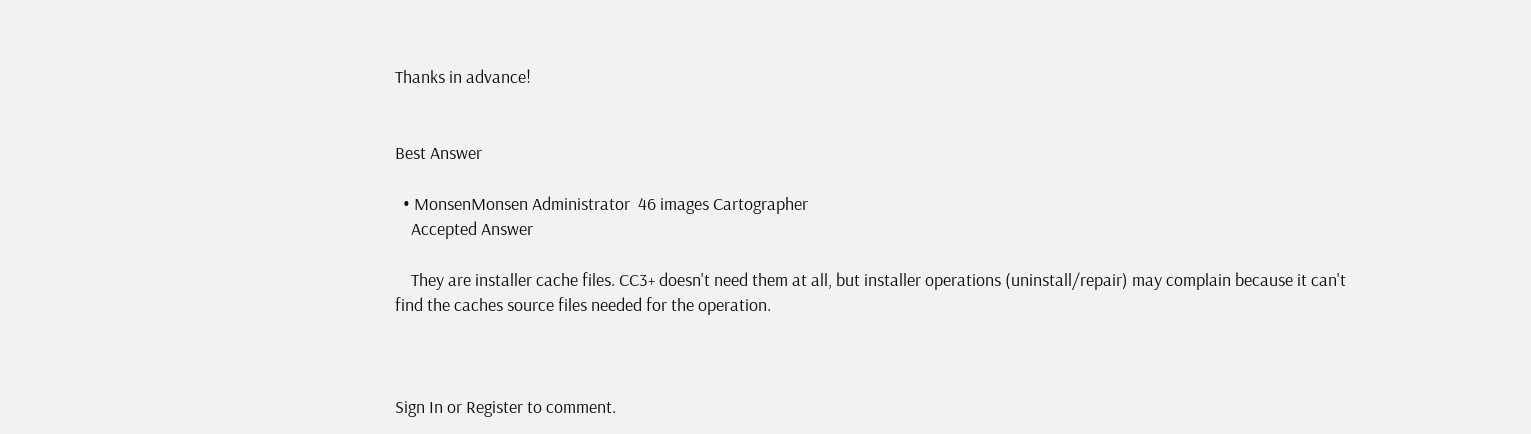Thanks in advance!


Best Answer

  • MonsenMonsen Administrator  46 images Cartographer
    Accepted Answer

    They are installer cache files. CC3+ doesn't need them at all, but installer operations (uninstall/repair) may complain because it can't find the caches source files needed for the operation.



Sign In or Register to comment.